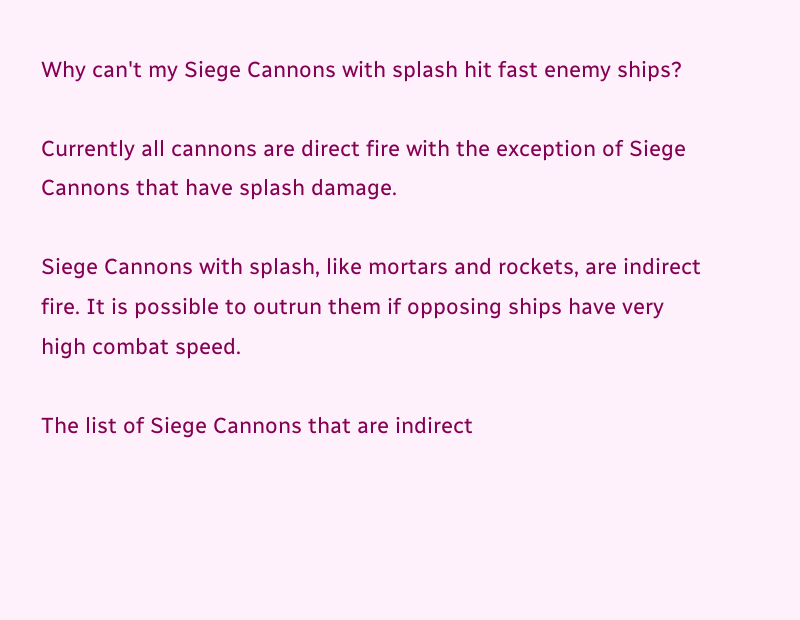Why can't my Siege Cannons with splash hit fast enemy ships?

Currently all cannons are direct fire with the exception of Siege Cannons that have splash damage.

Siege Cannons with splash, like mortars and rockets, are indirect fire. It is possible to outrun them if opposing ships have very high combat speed.

The list of Siege Cannons that are indirect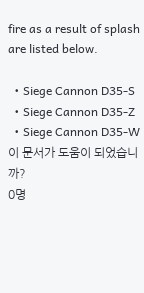fire as a result of splash are listed below.

  • Siege Cannon D35-S
  • Siege Cannon D35-Z
  • Siege Cannon D35-W
이 문서가 도움이 되었습니까?
0명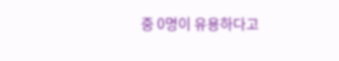중 0명이 유용하다고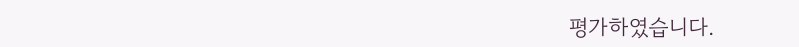평가하였습니다.